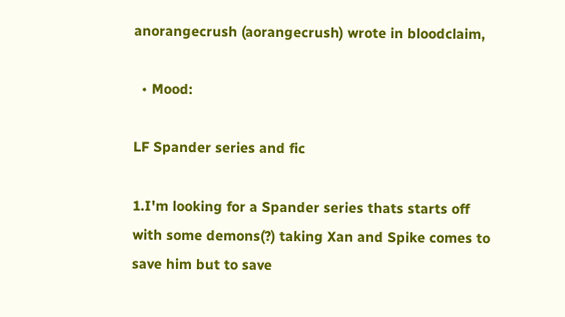anorangecrush (aorangecrush) wrote in bloodclaim,

  • Mood:

LF Spander series and fic

1.I'm looking for a Spander series thats starts off with some demons(?) taking Xan and Spike comes to save him but to save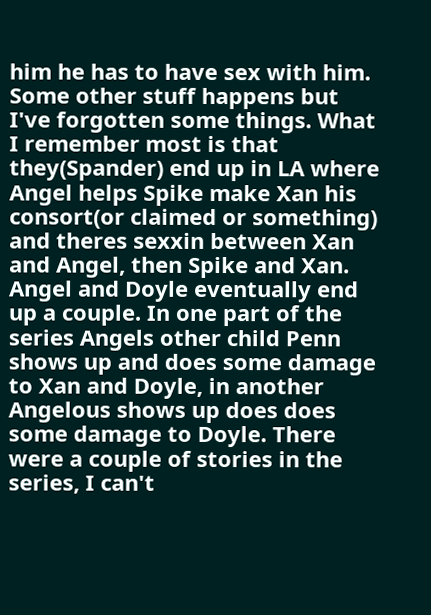him he has to have sex with him. Some other stuff happens but I've forgotten some things. What I remember most is that they(Spander) end up in LA where Angel helps Spike make Xan his consort(or claimed or something) and theres sexxin between Xan and Angel, then Spike and Xan. Angel and Doyle eventually end up a couple. In one part of the series Angels other child Penn shows up and does some damage to Xan and Doyle, in another Angelous shows up does does some damage to Doyle. There were a couple of stories in the series, I can't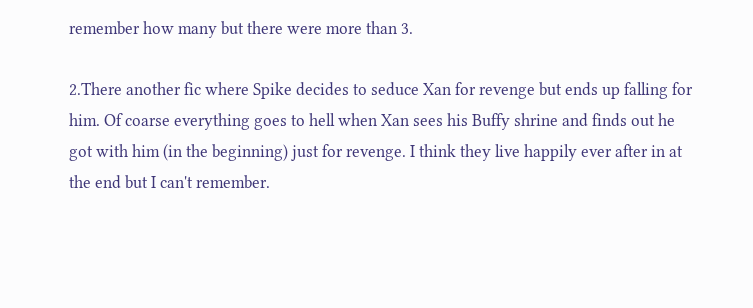remember how many but there were more than 3.

2.There another fic where Spike decides to seduce Xan for revenge but ends up falling for him. Of coarse everything goes to hell when Xan sees his Buffy shrine and finds out he got with him (in the beginning) just for revenge. I think they live happily ever after in at the end but I can't remember.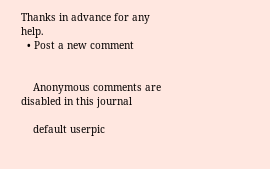Thanks in advance for any help.
  • Post a new comment


    Anonymous comments are disabled in this journal

    default userpic